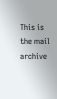This is the mail archive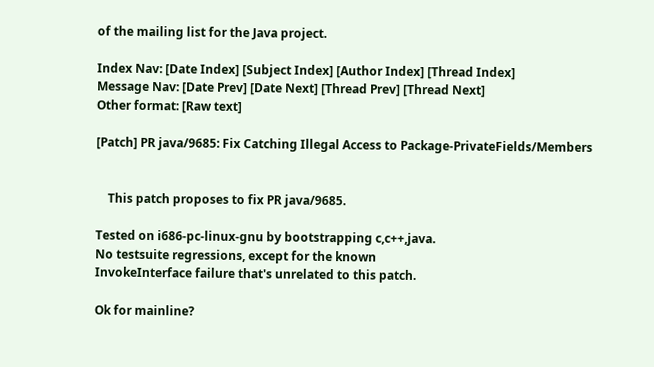of the mailing list for the Java project.

Index Nav: [Date Index] [Subject Index] [Author Index] [Thread Index]
Message Nav: [Date Prev] [Date Next] [Thread Prev] [Thread Next]
Other format: [Raw text]

[Patch] PR java/9685: Fix Catching Illegal Access to Package-PrivateFields/Members


    This patch proposes to fix PR java/9685.

Tested on i686-pc-linux-gnu by bootstrapping c,c++,java.
No testsuite regressions, except for the known
InvokeInterface failure that's unrelated to this patch.

Ok for mainline?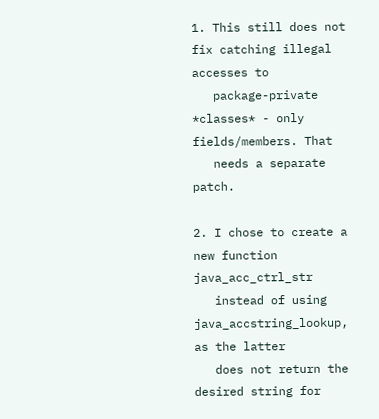1. This still does not fix catching illegal accesses to
   package-private *classes* - only fields/members. That
   needs a separate patch.

2. I chose to create a new function java_acc_ctrl_str
   instead of using java_accstring_lookup, as the latter
   does not return the desired string for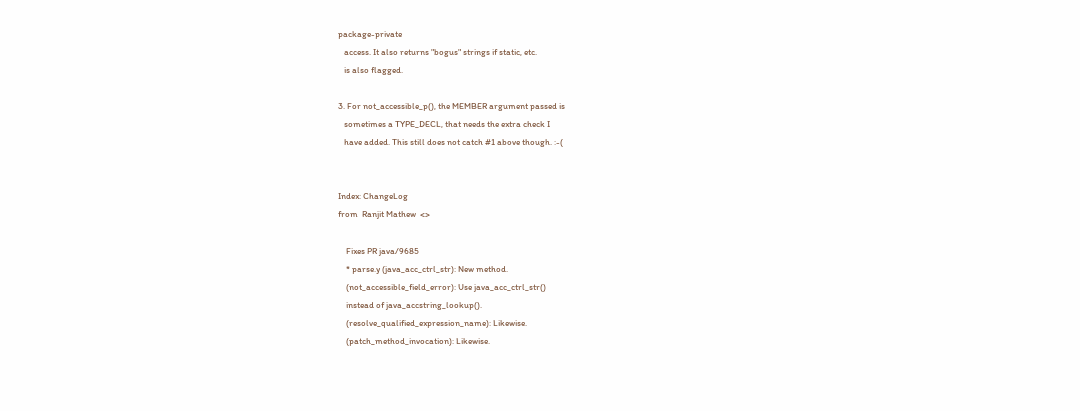package-private
   access. It also returns "bogus" strings if static, etc.
   is also flagged.

3. For not_accessible_p(), the MEMBER argument passed is
   sometimes a TYPE_DECL, that needs the extra check I
   have added. This still does not catch #1 above though. :-(


Index: ChangeLog
from  Ranjit Mathew  <>

    Fixes PR java/9685
    * parse.y (java_acc_ctrl_str): New method.
    (not_accessible_field_error): Use java_acc_ctrl_str()
    instead of java_accstring_lookup().
    (resolve_qualified_expression_name): Likewise.
    (patch_method_invocation): Likewise.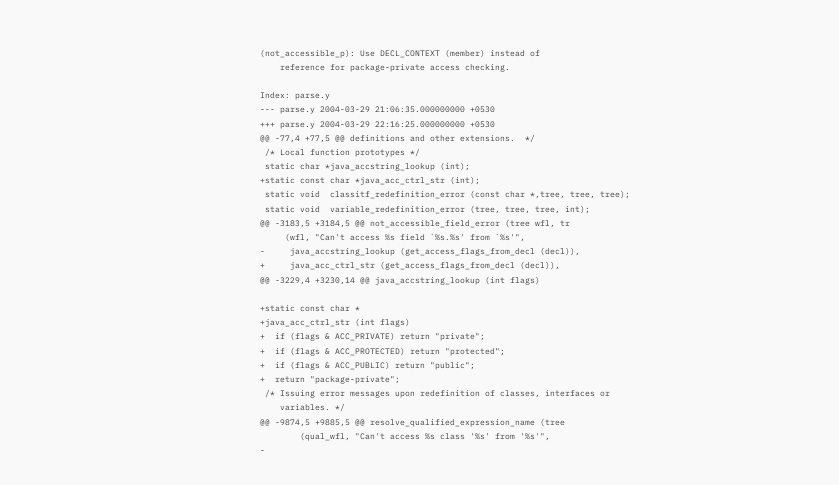(not_accessible_p): Use DECL_CONTEXT (member) instead of
    reference for package-private access checking.

Index: parse.y
--- parse.y 2004-03-29 21:06:35.000000000 +0530
+++ parse.y 2004-03-29 22:16:25.000000000 +0530
@@ -77,4 +77,5 @@ definitions and other extensions.  */
 /* Local function prototypes */
 static char *java_accstring_lookup (int);
+static const char *java_acc_ctrl_str (int);
 static void  classitf_redefinition_error (const char *,tree, tree, tree);
 static void  variable_redefinition_error (tree, tree, tree, int);
@@ -3183,5 +3184,5 @@ not_accessible_field_error (tree wfl, tr
     (wfl, "Can't access %s field `%s.%s' from `%s'",
-     java_accstring_lookup (get_access_flags_from_decl (decl)),
+     java_acc_ctrl_str (get_access_flags_from_decl (decl)),
@@ -3229,4 +3230,14 @@ java_accstring_lookup (int flags)

+static const char *
+java_acc_ctrl_str (int flags)
+  if (flags & ACC_PRIVATE) return "private";
+  if (flags & ACC_PROTECTED) return "protected";
+  if (flags & ACC_PUBLIC) return "public";
+  return "package-private";
 /* Issuing error messages upon redefinition of classes, interfaces or
    variables. */
@@ -9874,5 +9885,5 @@ resolve_qualified_expression_name (tree
        (qual_wfl, "Can't access %s class '%s' from '%s'",
-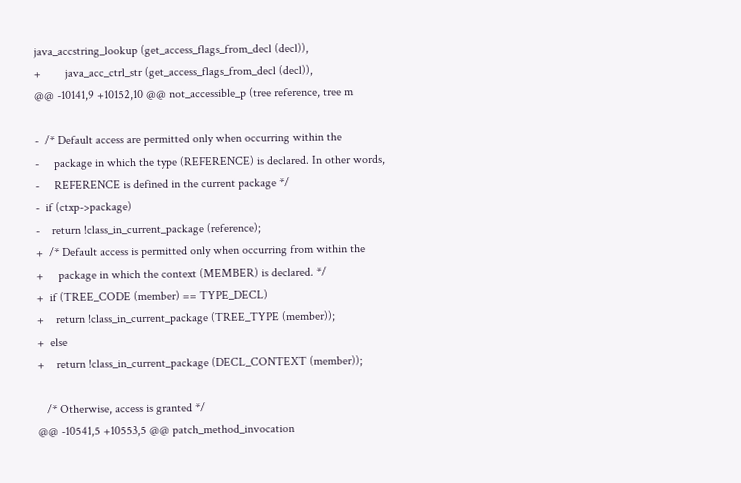java_accstring_lookup (get_access_flags_from_decl (decl)),
+        java_acc_ctrl_str (get_access_flags_from_decl (decl)),
@@ -10141,9 +10152,10 @@ not_accessible_p (tree reference, tree m

-  /* Default access are permitted only when occurring within the
-     package in which the type (REFERENCE) is declared. In other words,
-     REFERENCE is defined in the current package */
-  if (ctxp->package)
-    return !class_in_current_package (reference);
+  /* Default access is permitted only when occurring from within the
+     package in which the context (MEMBER) is declared. */
+  if (TREE_CODE (member) == TYPE_DECL)
+    return !class_in_current_package (TREE_TYPE (member));
+  else
+    return !class_in_current_package (DECL_CONTEXT (member));

   /* Otherwise, access is granted */
@@ -10541,5 +10553,5 @@ patch_method_invocation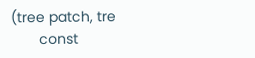(tree patch, tre
       const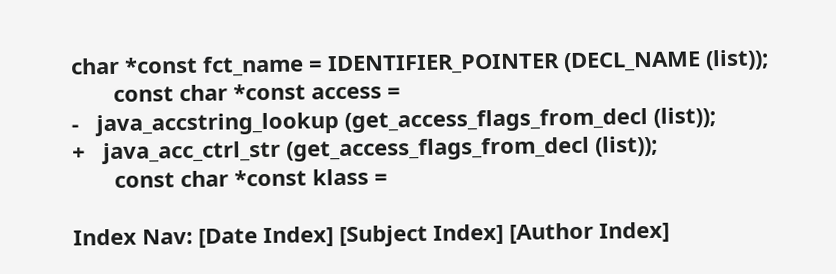char *const fct_name = IDENTIFIER_POINTER (DECL_NAME (list));
       const char *const access =
-   java_accstring_lookup (get_access_flags_from_decl (list));
+   java_acc_ctrl_str (get_access_flags_from_decl (list));
       const char *const klass =

Index Nav: [Date Index] [Subject Index] [Author Index]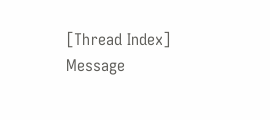[Thread Index]
Message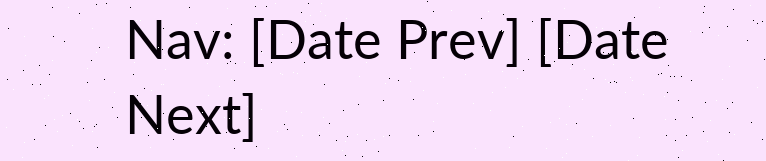Nav: [Date Prev] [Date Next]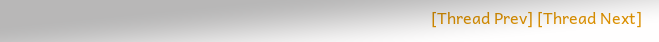[Thread Prev] [Thread Next]